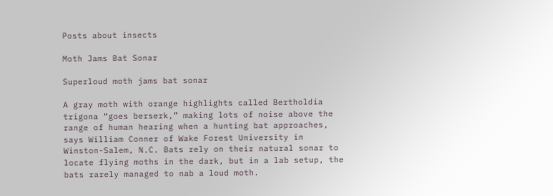Posts about insects

Moth Jams Bat Sonar

Superloud moth jams bat sonar

A gray moth with orange highlights called Bertholdia trigona “goes berserk,” making lots of noise above the range of human hearing when a hunting bat approaches, says William Conner of Wake Forest University in Winston-Salem, N.C. Bats rely on their natural sonar to locate flying moths in the dark, but in a lab setup, the bats rarely managed to nab a loud moth.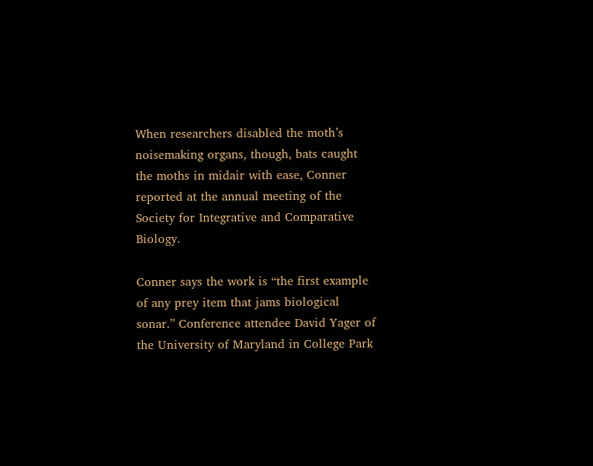When researchers disabled the moth’s noisemaking organs, though, bats caught the moths in midair with ease, Conner reported at the annual meeting of the Society for Integrative and Comparative Biology.

Conner says the work is “the first example of any prey item that jams biological sonar.” Conference attendee David Yager of the University of Maryland in College Park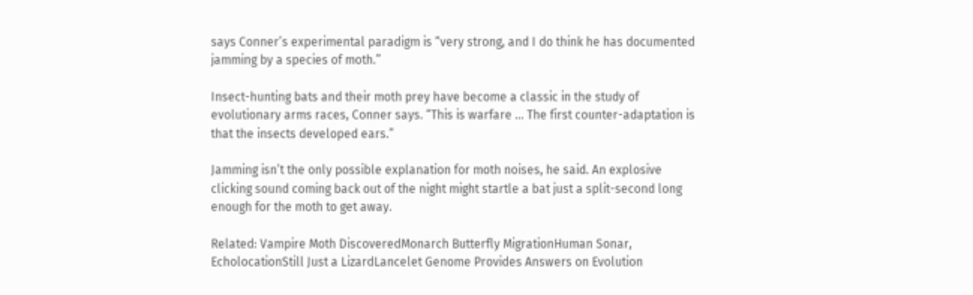says Conner’s experimental paradigm is “very strong, and I do think he has documented jamming by a species of moth.”

Insect-hunting bats and their moth prey have become a classic in the study of evolutionary arms races, Conner says. “This is warfare … The first counter-adaptation is that the insects developed ears.”

Jamming isn’t the only possible explanation for moth noises, he said. An explosive clicking sound coming back out of the night might startle a bat just a split-second long enough for the moth to get away.

Related: Vampire Moth DiscoveredMonarch Butterfly MigrationHuman Sonar, EcholocationStill Just a LizardLancelet Genome Provides Answers on Evolution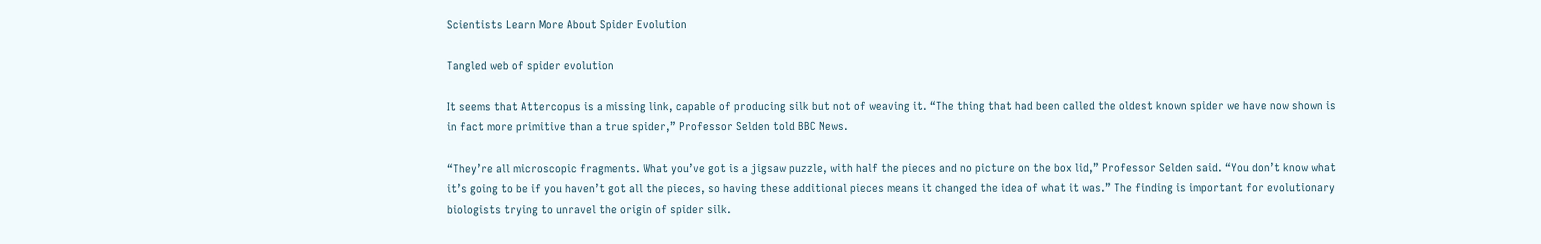Scientists Learn More About Spider Evolution

Tangled web of spider evolution

It seems that Attercopus is a missing link, capable of producing silk but not of weaving it. “The thing that had been called the oldest known spider we have now shown is in fact more primitive than a true spider,” Professor Selden told BBC News.

“They’re all microscopic fragments. What you’ve got is a jigsaw puzzle, with half the pieces and no picture on the box lid,” Professor Selden said. “You don’t know what it’s going to be if you haven’t got all the pieces, so having these additional pieces means it changed the idea of what it was.” The finding is important for evolutionary biologists trying to unravel the origin of spider silk.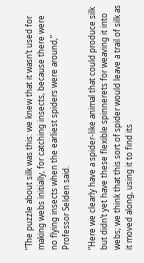“The puzzle about silk was this: we knew that it wasn’t used for making webs initially, for catching insects, because there were no flying insects when the earliest spiders were around,” Professor Selden said.

“Here we clearly have a spider-like animal that could produce silk but didn’t yet have these flexible spinnerets for weaving it into webs; we think that this sort of spider would leave a trail of silk as it moved along, using it to find its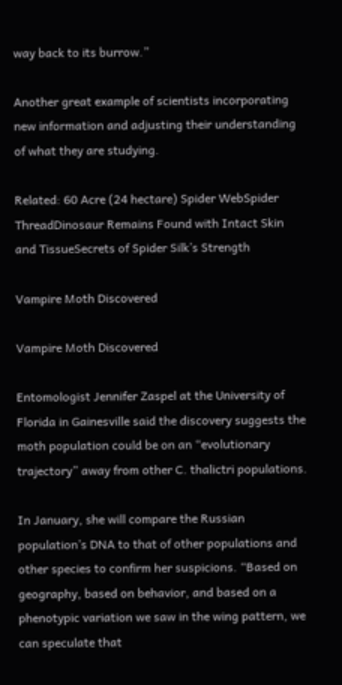way back to its burrow.”

Another great example of scientists incorporating new information and adjusting their understanding of what they are studying.

Related: 60 Acre (24 hectare) Spider WebSpider ThreadDinosaur Remains Found with Intact Skin and TissueSecrets of Spider Silk’s Strength

Vampire Moth Discovered

Vampire Moth Discovered

Entomologist Jennifer Zaspel at the University of Florida in Gainesville said the discovery suggests the moth population could be on an “evolutionary trajectory” away from other C. thalictri populations.

In January, she will compare the Russian population’s DNA to that of other populations and other species to confirm her suspicions. “Based on geography, based on behavior, and based on a phenotypic variation we saw in the wing pattern, we can speculate that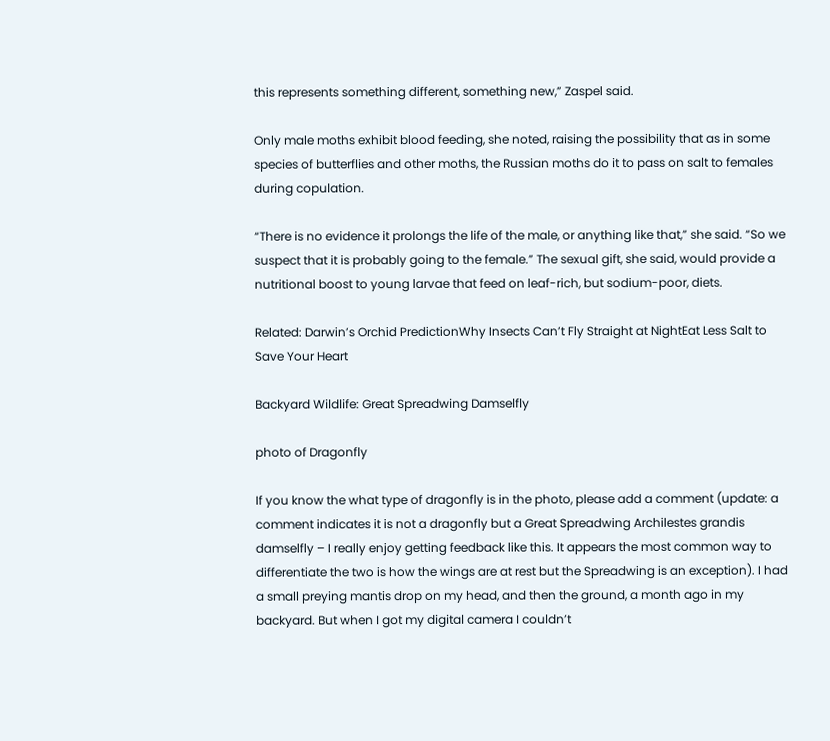this represents something different, something new,” Zaspel said.

Only male moths exhibit blood feeding, she noted, raising the possibility that as in some species of butterflies and other moths, the Russian moths do it to pass on salt to females during copulation.

“There is no evidence it prolongs the life of the male, or anything like that,” she said. “So we suspect that it is probably going to the female.” The sexual gift, she said, would provide a nutritional boost to young larvae that feed on leaf-rich, but sodium-poor, diets.

Related: Darwin’s Orchid PredictionWhy Insects Can’t Fly Straight at NightEat Less Salt to Save Your Heart

Backyard Wildlife: Great Spreadwing Damselfly

photo of Dragonfly

If you know the what type of dragonfly is in the photo, please add a comment (update: a comment indicates it is not a dragonfly but a Great Spreadwing Archilestes grandis damselfly – I really enjoy getting feedback like this. It appears the most common way to differentiate the two is how the wings are at rest but the Spreadwing is an exception). I had a small preying mantis drop on my head, and then the ground, a month ago in my backyard. But when I got my digital camera I couldn’t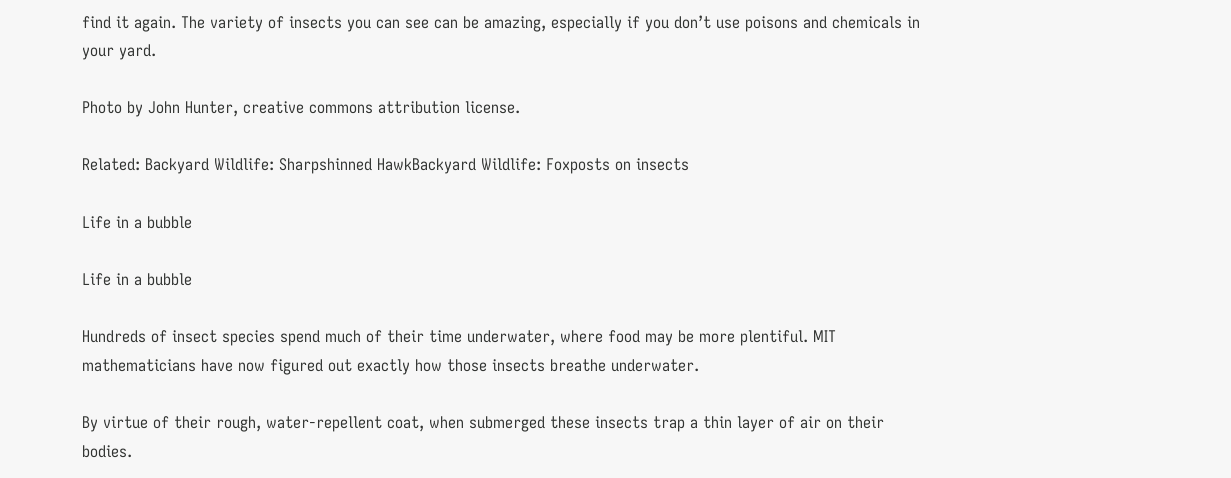find it again. The variety of insects you can see can be amazing, especially if you don’t use poisons and chemicals in your yard.

Photo by John Hunter, creative commons attribution license.

Related: Backyard Wildlife: Sharpshinned HawkBackyard Wildlife: Foxposts on insects

Life in a bubble

Life in a bubble

Hundreds of insect species spend much of their time underwater, where food may be more plentiful. MIT mathematicians have now figured out exactly how those insects breathe underwater.

By virtue of their rough, water-repellent coat, when submerged these insects trap a thin layer of air on their bodies.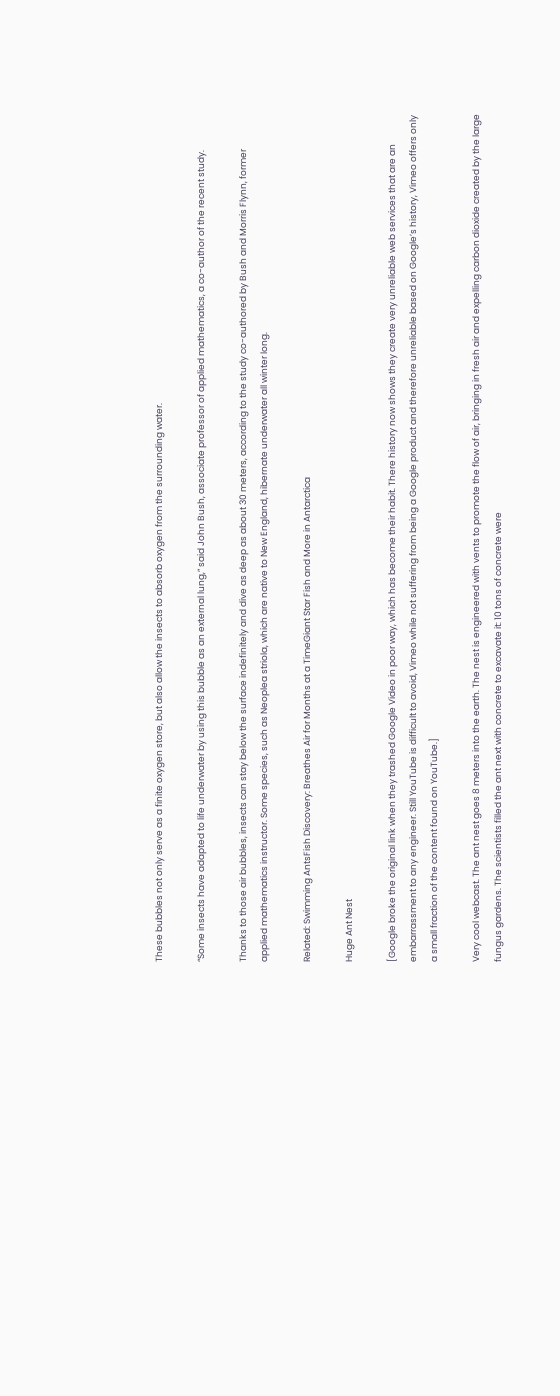These bubbles not only serve as a finite oxygen store, but also allow the insects to absorb oxygen from the surrounding water.

“Some insects have adapted to life underwater by using this bubble as an external lung,” said John Bush, associate professor of applied mathematics, a co-author of the recent study.

Thanks to those air bubbles, insects can stay below the surface indefinitely and dive as deep as about 30 meters, according to the study co-authored by Bush and Morris Flynn, former applied mathematics instructor. Some species, such as Neoplea striola, which are native to New England, hibernate underwater all winter long.

Related: Swimming AntsFish Discovery: Breathes Air for Months at a TimeGiant Star Fish and More in Antarctica

Huge Ant Nest

[Google broke the original link when they trashed Google Video in poor way, which has become their habit. There history now shows they create very unreliable web services that are an embarrassment to any engineer. Still YouTube is difficult to avoid, Vimeo while not suffering from being a Google product and therefore unreliable based on Google’s history, Vimeo offers only a small fraction of the content found on YouTube.]

Very cool webcast. The ant nest goes 8 meters into the earth. The nest is engineered with vents to promote the flow of air, bringing in fresh air and expelling carbon dioxide created by the large fungus gardens. The scientists filled the ant next with concrete to excavate it: 10 tons of concrete were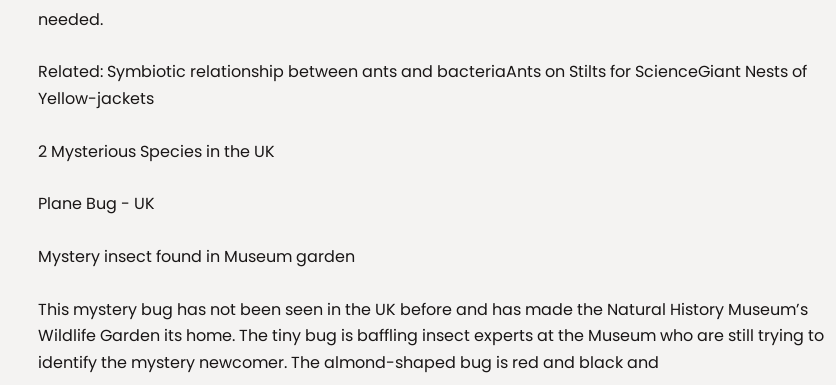needed.

Related: Symbiotic relationship between ants and bacteriaAnts on Stilts for ScienceGiant Nests of Yellow-jackets

2 Mysterious Species in the UK

Plane Bug - UK

Mystery insect found in Museum garden

This mystery bug has not been seen in the UK before and has made the Natural History Museum’s Wildlife Garden its home. The tiny bug is baffling insect experts at the Museum who are still trying to identify the mystery newcomer. The almond-shaped bug is red and black and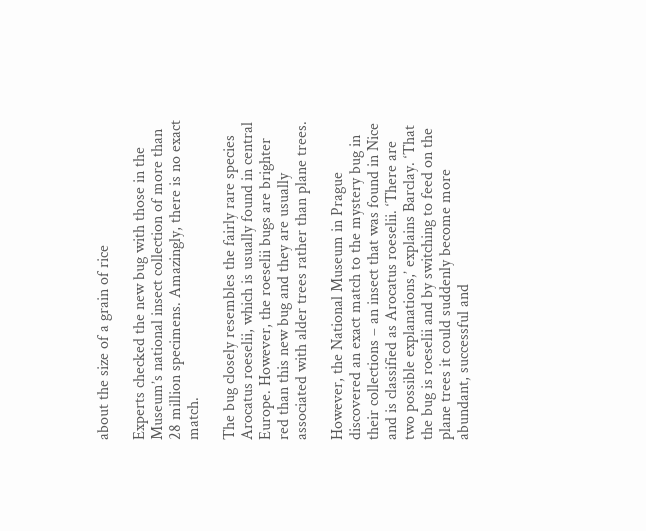about the size of a grain of rice

Experts checked the new bug with those in the Museum’s national insect collection of more than 28 million specimens. Amazingly, there is no exact match.

The bug closely resembles the fairly rare species Arocatus roeselii, which is usually found in central Europe. However, the roeselii bugs are brighter red than this new bug and they are usually associated with alder trees rather than plane trees.

However, the National Museum in Prague discovered an exact match to the mystery bug in their collections – an insect that was found in Nice and is classified as Arocatus roeselii. ‘There are two possible explanations,’ explains Barclay. ‘That the bug is roeselii and by switching to feed on the plane trees it could suddenly become more abundant, successful and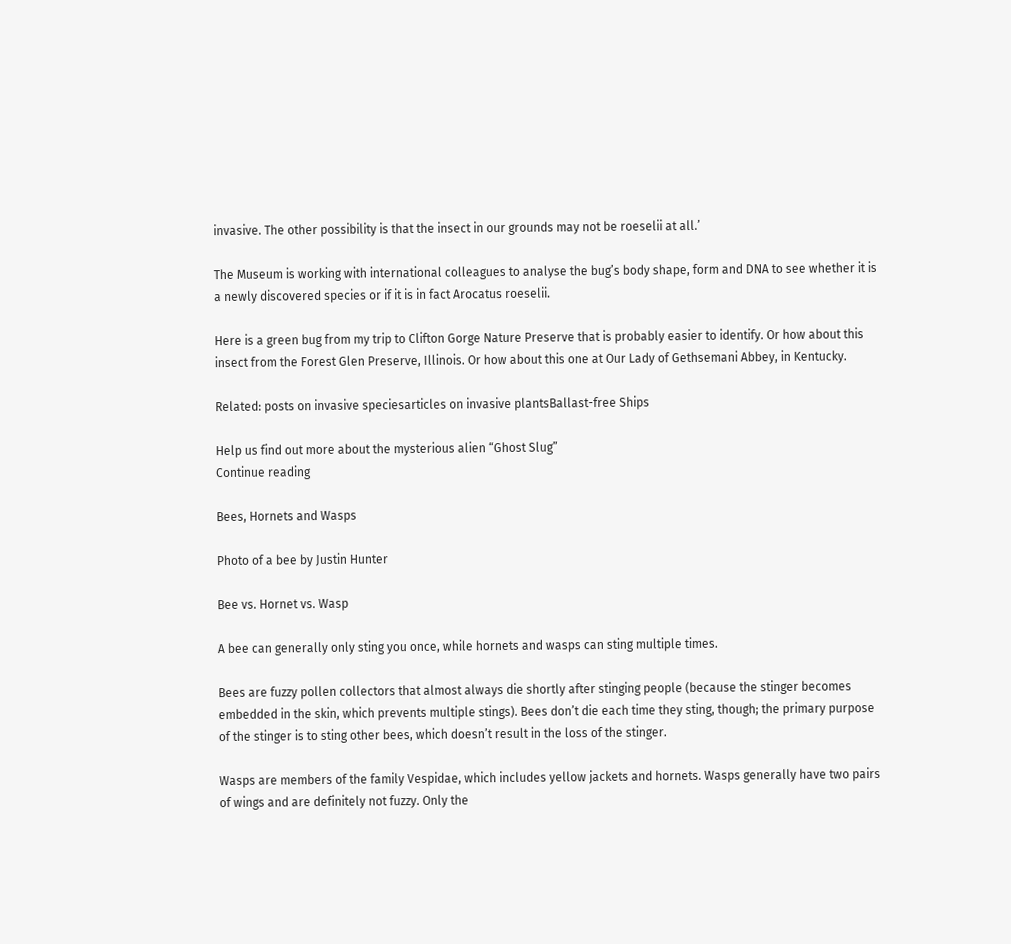invasive. The other possibility is that the insect in our grounds may not be roeselii at all.’

The Museum is working with international colleagues to analyse the bug’s body shape, form and DNA to see whether it is a newly discovered species or if it is in fact Arocatus roeselii.

Here is a green bug from my trip to Clifton Gorge Nature Preserve that is probably easier to identify. Or how about this insect from the Forest Glen Preserve, Illinois. Or how about this one at Our Lady of Gethsemani Abbey, in Kentucky.

Related: posts on invasive speciesarticles on invasive plantsBallast-free Ships

Help us find out more about the mysterious alien “Ghost Slug”
Continue reading

Bees, Hornets and Wasps

Photo of a bee by Justin Hunter

Bee vs. Hornet vs. Wasp

A bee can generally only sting you once, while hornets and wasps can sting multiple times.

Bees are fuzzy pollen collectors that almost always die shortly after stinging people (because the stinger becomes embedded in the skin, which prevents multiple stings). Bees don’t die each time they sting, though; the primary purpose of the stinger is to sting other bees, which doesn’t result in the loss of the stinger.

Wasps are members of the family Vespidae, which includes yellow jackets and hornets. Wasps generally have two pairs of wings and are definitely not fuzzy. Only the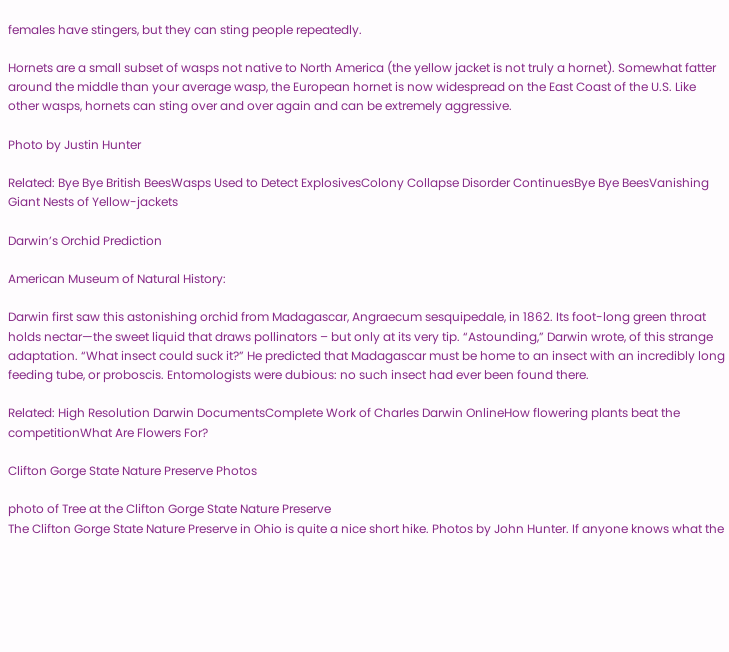females have stingers, but they can sting people repeatedly.

Hornets are a small subset of wasps not native to North America (the yellow jacket is not truly a hornet). Somewhat fatter around the middle than your average wasp, the European hornet is now widespread on the East Coast of the U.S. Like other wasps, hornets can sting over and over again and can be extremely aggressive.

Photo by Justin Hunter

Related: Bye Bye British BeesWasps Used to Detect ExplosivesColony Collapse Disorder ContinuesBye Bye BeesVanishing Giant Nests of Yellow-jackets

Darwin’s Orchid Prediction

American Museum of Natural History:

Darwin first saw this astonishing orchid from Madagascar, Angraecum sesquipedale, in 1862. Its foot-long green throat holds nectar—the sweet liquid that draws pollinators – but only at its very tip. “Astounding,” Darwin wrote, of this strange adaptation. “What insect could suck it?” He predicted that Madagascar must be home to an insect with an incredibly long feeding tube, or proboscis. Entomologists were dubious: no such insect had ever been found there.

Related: High Resolution Darwin DocumentsComplete Work of Charles Darwin OnlineHow flowering plants beat the competitionWhat Are Flowers For?

Clifton Gorge State Nature Preserve Photos

photo of Tree at the Clifton Gorge State Nature Preserve
The Clifton Gorge State Nature Preserve in Ohio is quite a nice short hike. Photos by John Hunter. If anyone knows what the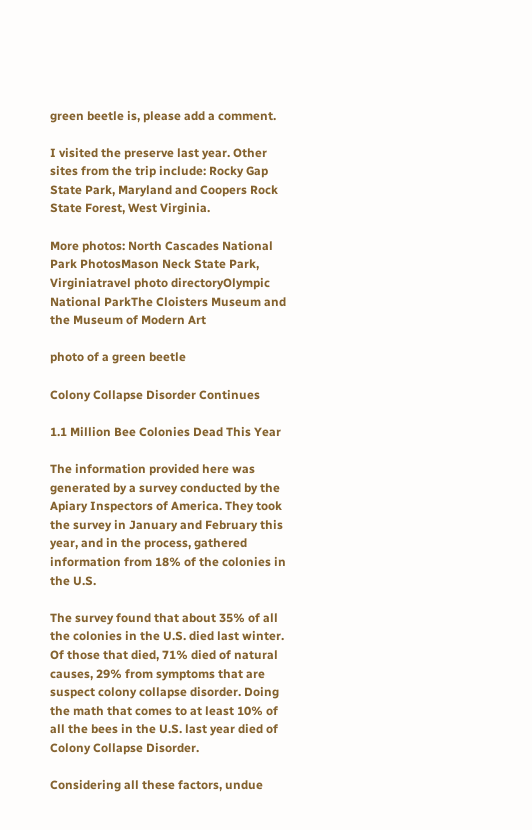green beetle is, please add a comment.

I visited the preserve last year. Other sites from the trip include: Rocky Gap State Park, Maryland and Coopers Rock State Forest, West Virginia.

More photos: North Cascades National Park PhotosMason Neck State Park, Virginiatravel photo directoryOlympic National ParkThe Cloisters Museum and the Museum of Modern Art

photo of a green beetle

Colony Collapse Disorder Continues

1.1 Million Bee Colonies Dead This Year

The information provided here was generated by a survey conducted by the Apiary Inspectors of America. They took the survey in January and February this year, and in the process, gathered information from 18% of the colonies in the U.S.

The survey found that about 35% of all the colonies in the U.S. died last winter. Of those that died, 71% died of natural causes, 29% from symptoms that are suspect colony collapse disorder. Doing the math that comes to at least 10% of all the bees in the U.S. last year died of Colony Collapse Disorder.

Considering all these factors, undue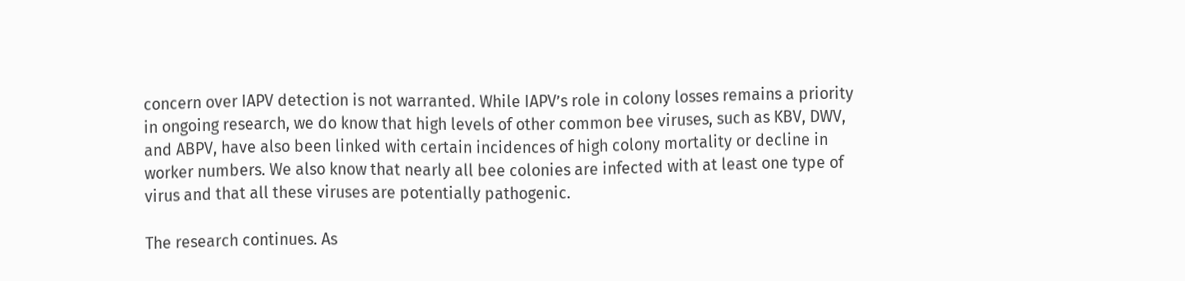concern over IAPV detection is not warranted. While IAPV’s role in colony losses remains a priority in ongoing research, we do know that high levels of other common bee viruses, such as KBV, DWV, and ABPV, have also been linked with certain incidences of high colony mortality or decline in worker numbers. We also know that nearly all bee colonies are infected with at least one type of virus and that all these viruses are potentially pathogenic.

The research continues. As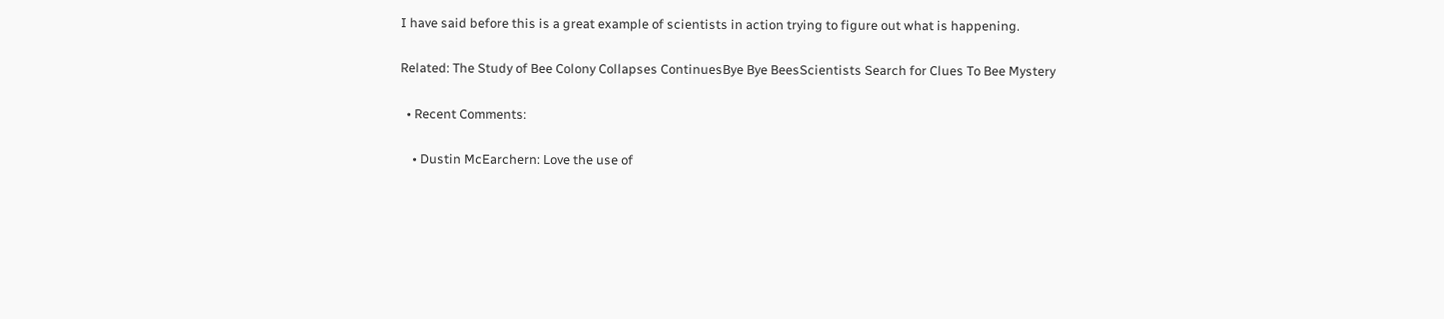I have said before this is a great example of scientists in action trying to figure out what is happening.

Related: The Study of Bee Colony Collapses ContinuesBye Bye BeesScientists Search for Clues To Bee Mystery

  • Recent Comments:

    • Dustin McEarchern: Love the use of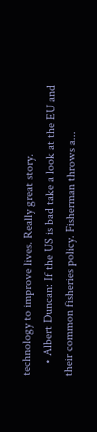technology to improve lives. Really great story.
    • Albert Duncan: If the US is bad take a look at the EU and their common fisheries policy. Fisherman throws a...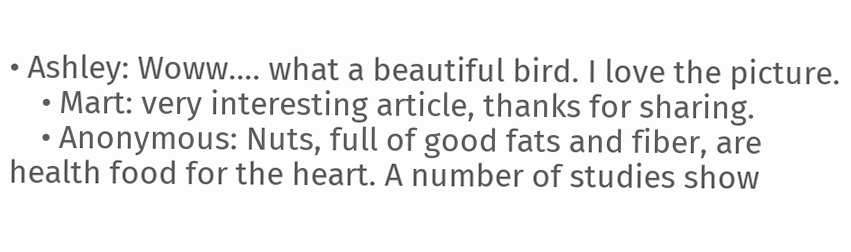• Ashley: Woww…. what a beautiful bird. I love the picture.
    • Mart: very interesting article, thanks for sharing.
    • Anonymous: Nuts, full of good fats and fiber, are health food for the heart. A number of studies show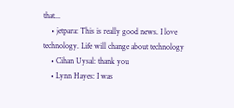that...
    • jetpara: This is really good news. I love technology. Life will change about technology
    • Cihan Uysal: thank you
    • Lynn Hayes: I was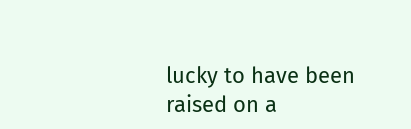lucky to have been raised on a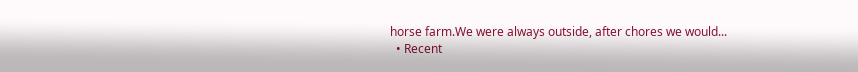horse farm.We were always outside, after chores we would...
  • Recent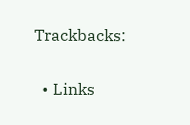Trackbacks:

  • Links